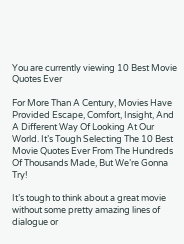You are currently viewing 10 Best Movie Quotes Ever

For More Than A Century, Movies Have Provided Escape, Comfort, Insight, And A Different Way Of Looking At Our World. It’s Tough Selecting The 10 Best Movie Quotes Ever From The Hundreds Of Thousands Made, But We’re Gonna Try!

It’s tough to think about a great movie without some pretty amazing lines of dialogue or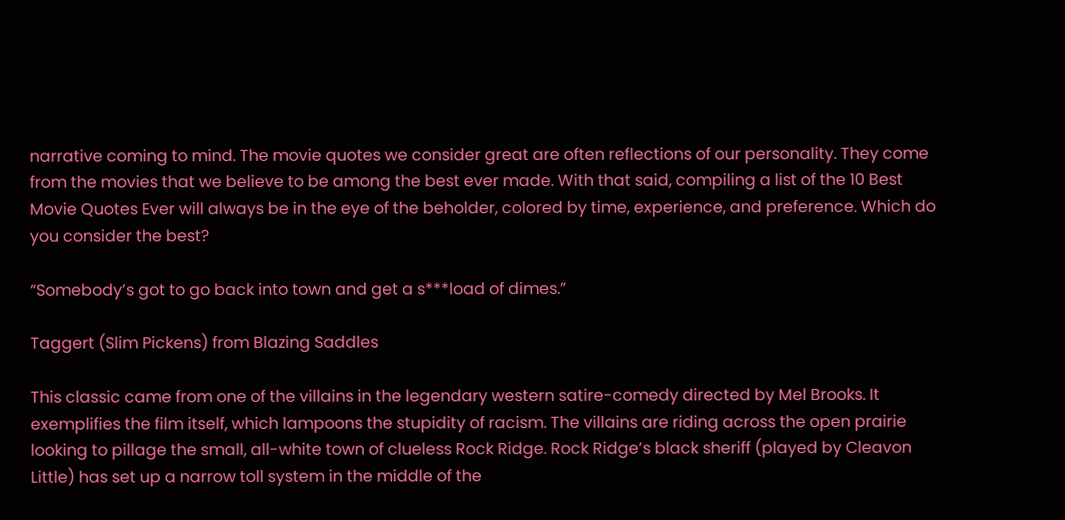narrative coming to mind. The movie quotes we consider great are often reflections of our personality. They come from the movies that we believe to be among the best ever made. With that said, compiling a list of the 10 Best Movie Quotes Ever will always be in the eye of the beholder, colored by time, experience, and preference. Which do you consider the best?

“Somebody’s got to go back into town and get a s***load of dimes.”

Taggert (Slim Pickens) from Blazing Saddles

This classic came from one of the villains in the legendary western satire-comedy directed by Mel Brooks. It exemplifies the film itself, which lampoons the stupidity of racism. The villains are riding across the open prairie looking to pillage the small, all-white town of clueless Rock Ridge. Rock Ridge’s black sheriff (played by Cleavon Little) has set up a narrow toll system in the middle of the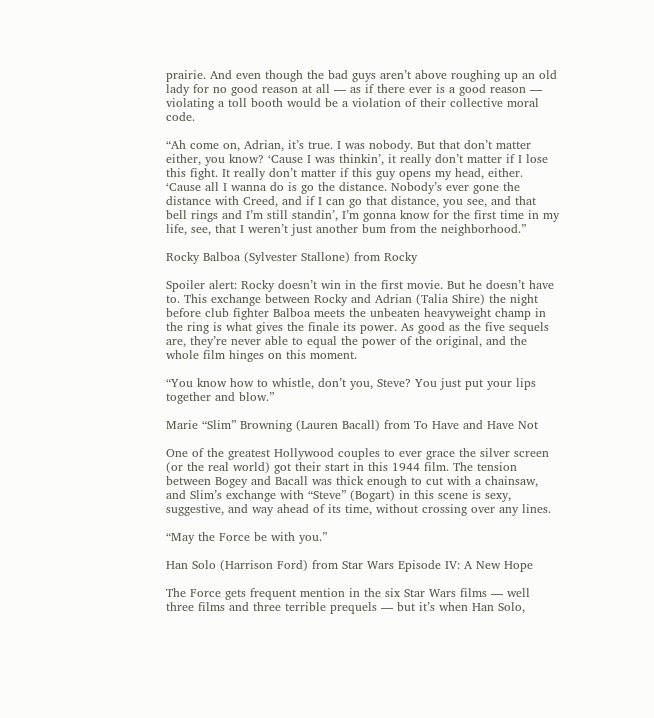prairie. And even though the bad guys aren’t above roughing up an old lady for no good reason at all — as if there ever is a good reason — violating a toll booth would be a violation of their collective moral code.

“Ah come on, Adrian, it’s true. I was nobody. But that don’t matter either, you know? ‘Cause I was thinkin’, it really don’t matter if I lose this fight. It really don’t matter if this guy opens my head, either. ‘Cause all I wanna do is go the distance. Nobody’s ever gone the distance with Creed, and if I can go that distance, you see, and that bell rings and I’m still standin’, I’m gonna know for the first time in my life, see, that I weren’t just another bum from the neighborhood.”

Rocky Balboa (Sylvester Stallone) from Rocky

Spoiler alert: Rocky doesn’t win in the first movie. But he doesn’t have to. This exchange between Rocky and Adrian (Talia Shire) the night before club fighter Balboa meets the unbeaten heavyweight champ in the ring is what gives the finale its power. As good as the five sequels are, they’re never able to equal the power of the original, and the whole film hinges on this moment.

“You know how to whistle, don’t you, Steve? You just put your lips together and blow.”

Marie “Slim” Browning (Lauren Bacall) from To Have and Have Not

One of the greatest Hollywood couples to ever grace the silver screen (or the real world) got their start in this 1944 film. The tension between Bogey and Bacall was thick enough to cut with a chainsaw, and Slim’s exchange with “Steve” (Bogart) in this scene is sexy, suggestive, and way ahead of its time, without crossing over any lines.

“May the Force be with you.”

Han Solo (Harrison Ford) from Star Wars Episode IV: A New Hope

The Force gets frequent mention in the six Star Wars films — well three films and three terrible prequels — but it’s when Han Solo,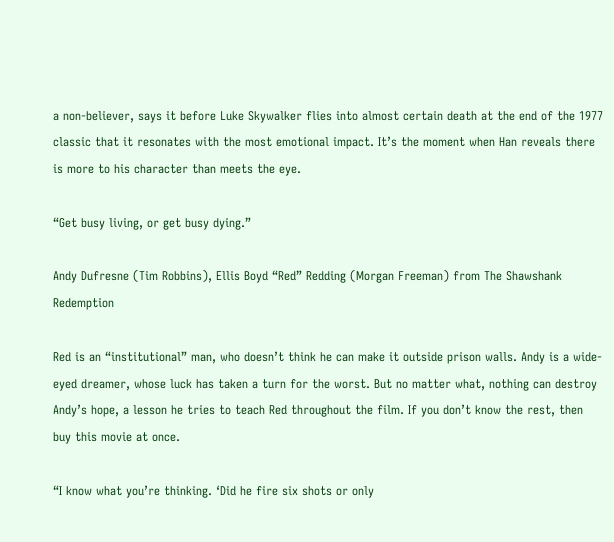a non-believer, says it before Luke Skywalker flies into almost certain death at the end of the 1977 classic that it resonates with the most emotional impact. It’s the moment when Han reveals there is more to his character than meets the eye.

“Get busy living, or get busy dying.”

Andy Dufresne (Tim Robbins), Ellis Boyd “Red” Redding (Morgan Freeman) from The Shawshank Redemption

Red is an “institutional” man, who doesn’t think he can make it outside prison walls. Andy is a wide-eyed dreamer, whose luck has taken a turn for the worst. But no matter what, nothing can destroy Andy’s hope, a lesson he tries to teach Red throughout the film. If you don’t know the rest, then buy this movie at once.

“I know what you’re thinking. ‘Did he fire six shots or only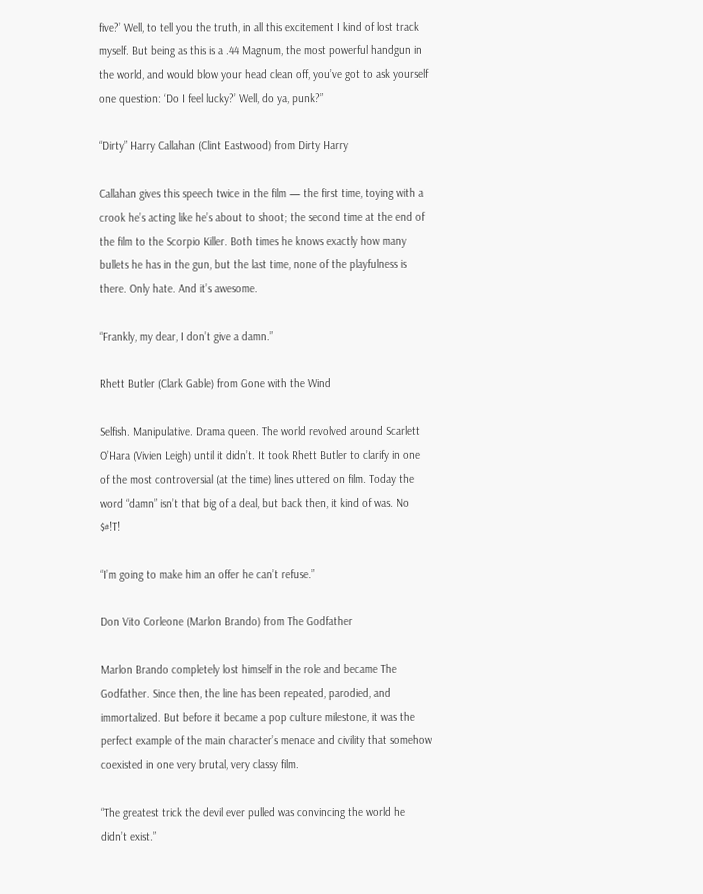five?’ Well, to tell you the truth, in all this excitement I kind of lost track myself. But being as this is a .44 Magnum, the most powerful handgun in the world, and would blow your head clean off, you’ve got to ask yourself one question: ‘Do I feel lucky?’ Well, do ya, punk?”

“Dirty” Harry Callahan (Clint Eastwood) from Dirty Harry

Callahan gives this speech twice in the film — the first time, toying with a crook he’s acting like he’s about to shoot; the second time at the end of the film to the Scorpio Killer. Both times he knows exactly how many bullets he has in the gun, but the last time, none of the playfulness is there. Only hate. And it’s awesome.

“Frankly, my dear, I don’t give a damn.”

Rhett Butler (Clark Gable) from Gone with the Wind

Selfish. Manipulative. Drama queen. The world revolved around Scarlett O’Hara (Vivien Leigh) until it didn’t. It took Rhett Butler to clarify in one of the most controversial (at the time) lines uttered on film. Today the word “damn” isn’t that big of a deal, but back then, it kind of was. No $#!T!

“I’m going to make him an offer he can’t refuse.”

Don Vito Corleone (Marlon Brando) from The Godfather

Marlon Brando completely lost himself in the role and became The Godfather. Since then, the line has been repeated, parodied, and immortalized. But before it became a pop culture milestone, it was the perfect example of the main character’s menace and civility that somehow coexisted in one very brutal, very classy film.

“The greatest trick the devil ever pulled was convincing the world he didn’t exist.”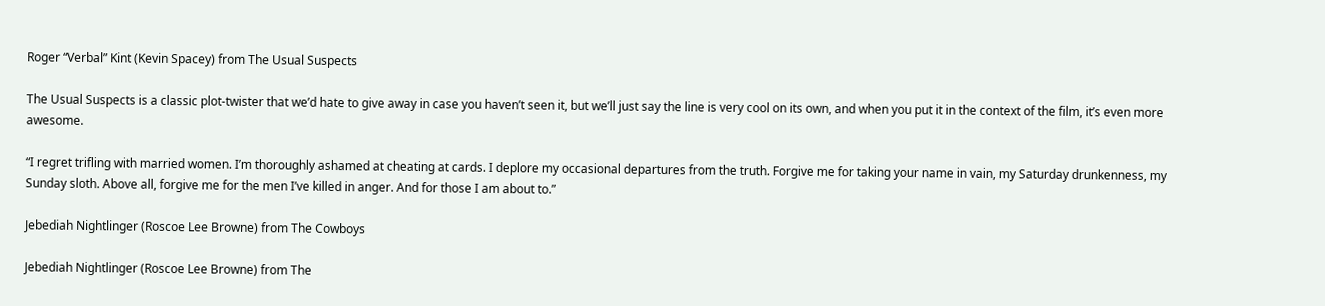Roger “Verbal” Kint (Kevin Spacey) from The Usual Suspects

The Usual Suspects is a classic plot-twister that we’d hate to give away in case you haven’t seen it, but we’ll just say the line is very cool on its own, and when you put it in the context of the film, it’s even more awesome.

“I regret trifling with married women. I’m thoroughly ashamed at cheating at cards. I deplore my occasional departures from the truth. Forgive me for taking your name in vain, my Saturday drunkenness, my Sunday sloth. Above all, forgive me for the men I’ve killed in anger. And for those I am about to.”

Jebediah Nightlinger (Roscoe Lee Browne) from The Cowboys

Jebediah Nightlinger (Roscoe Lee Browne) from The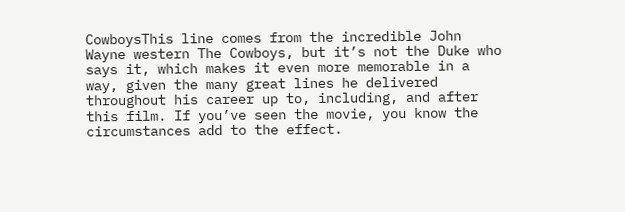CowboysThis line comes from the incredible John Wayne western The Cowboys, but it’s not the Duke who says it, which makes it even more memorable in a way, given the many great lines he delivered throughout his career up to, including, and after this film. If you’ve seen the movie, you know the circumstances add to the effect.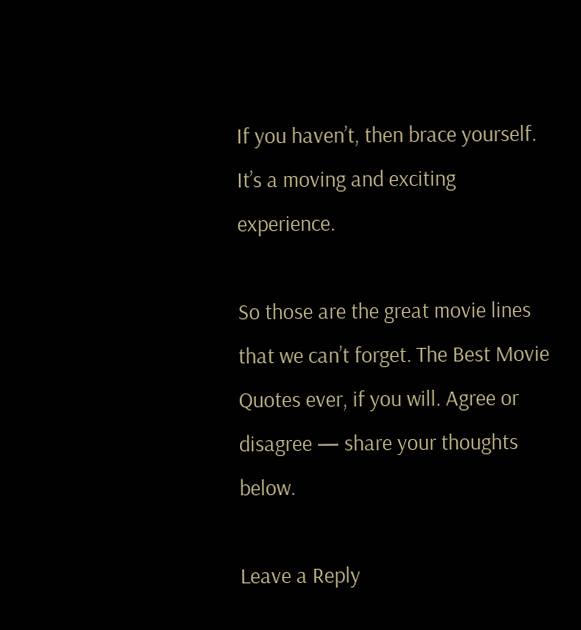If you haven’t, then brace yourself. It’s a moving and exciting experience.

So those are the great movie lines that we can’t forget. The Best Movie Quotes ever, if you will. Agree or disagree — share your thoughts below.

Leave a Reply